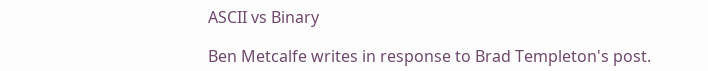ASCII vs Binary

Ben Metcalfe writes in response to Brad Templeton's post.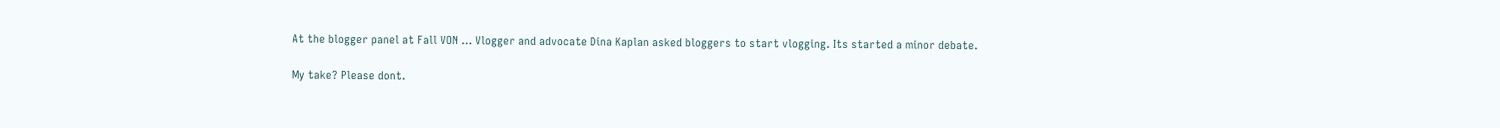At the blogger panel at Fall VON … Vlogger and advocate Dina Kaplan asked bloggers to start vlogging. Its started a minor debate.

My take? Please dont.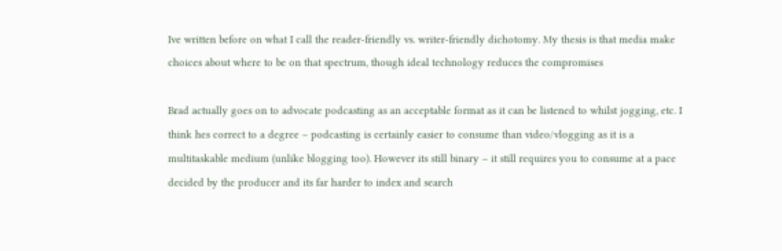Ive written before on what I call the reader-friendly vs. writer-friendly dichotomy. My thesis is that media make choices about where to be on that spectrum, though ideal technology reduces the compromises

Brad actually goes on to advocate podcasting as an acceptable format as it can be listened to whilst jogging, etc. I think hes correct to a degree – podcasting is certainly easier to consume than video/vlogging as it is a multitaskable medium (unlike blogging too). However its still binary – it still requires you to consume at a pace decided by the producer and its far harder to index and search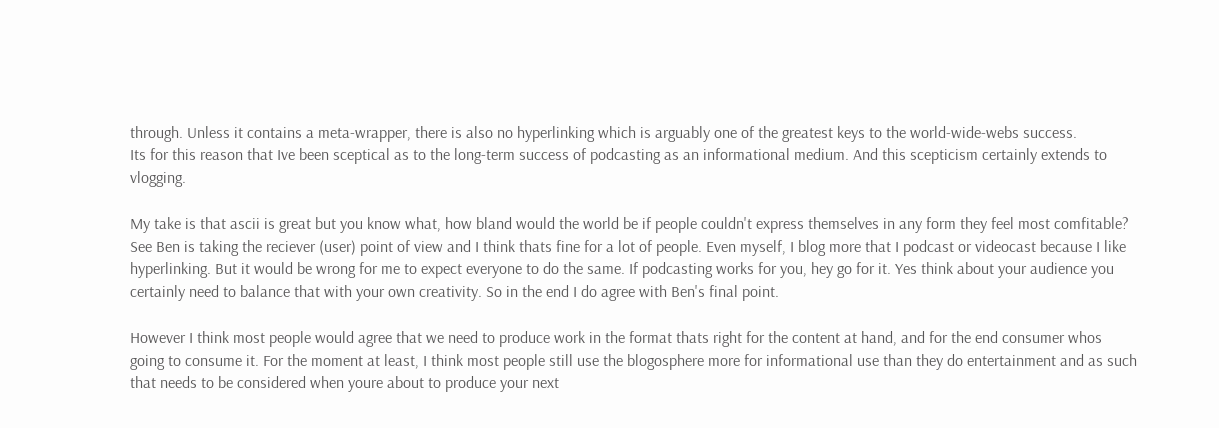through. Unless it contains a meta-wrapper, there is also no hyperlinking which is arguably one of the greatest keys to the world-wide-webs success.
Its for this reason that Ive been sceptical as to the long-term success of podcasting as an informational medium. And this scepticism certainly extends to vlogging.

My take is that ascii is great but you know what, how bland would the world be if people couldn't express themselves in any form they feel most comfitable? See Ben is taking the reciever (user) point of view and I think thats fine for a lot of people. Even myself, I blog more that I podcast or videocast because I like hyperlinking. But it would be wrong for me to expect everyone to do the same. If podcasting works for you, hey go for it. Yes think about your audience you certainly need to balance that with your own creativity. So in the end I do agree with Ben's final point.

However I think most people would agree that we need to produce work in the format thats right for the content at hand, and for the end consumer whos going to consume it. For the moment at least, I think most people still use the blogosphere more for informational use than they do entertainment and as such that needs to be considered when youre about to produce your next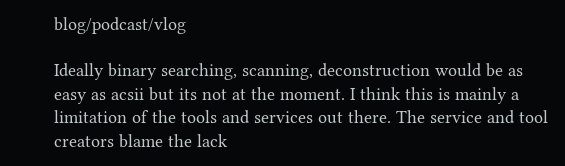blog/podcast/vlog

Ideally binary searching, scanning, deconstruction would be as easy as acsii but its not at the moment. I think this is mainly a limitation of the tools and services out there. The service and tool creators blame the lack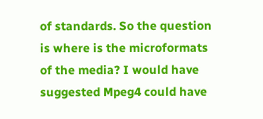of standards. So the question is where is the microformats of the media? I would have suggested Mpeg4 could have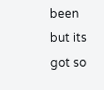been but its got so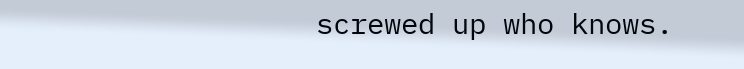screwed up who knows.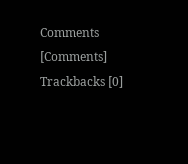Comments [Comments]
Trackbacks [0]